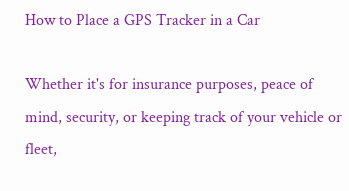How to Place a GPS Tracker in a Car

Whether it's for insurance purposes, peace of mind, security, or keeping track of your vehicle or fleet,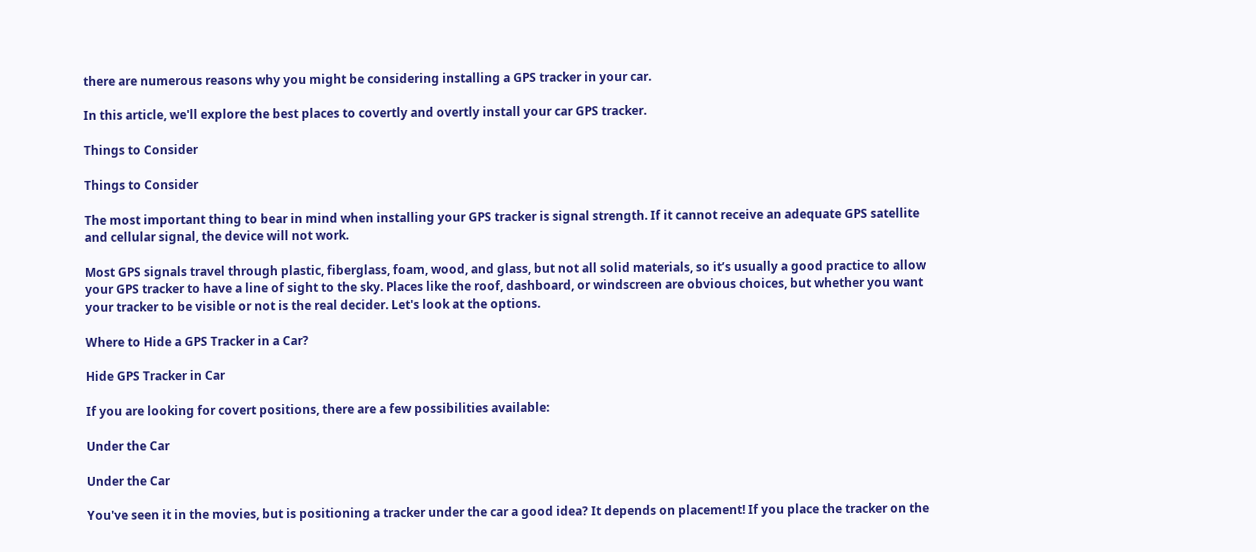there are numerous reasons why you might be considering installing a GPS tracker in your car.

In this article, we'll explore the best places to covertly and overtly install your car GPS tracker.

Things to Consider

Things to Consider

The most important thing to bear in mind when installing your GPS tracker is signal strength. If it cannot receive an adequate GPS satellite and cellular signal, the device will not work.

Most GPS signals travel through plastic, fiberglass, foam, wood, and glass, but not all solid materials, so it’s usually a good practice to allow your GPS tracker to have a line of sight to the sky. Places like the roof, dashboard, or windscreen are obvious choices, but whether you want your tracker to be visible or not is the real decider. Let's look at the options.

Where to Hide a GPS Tracker in a Car?

Hide GPS Tracker in Car

If you are looking for covert positions, there are a few possibilities available:

Under the Car

Under the Car

You've seen it in the movies, but is positioning a tracker under the car a good idea? It depends on placement! If you place the tracker on the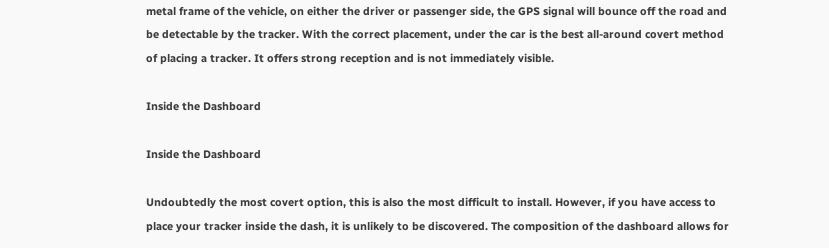metal frame of the vehicle, on either the driver or passenger side, the GPS signal will bounce off the road and be detectable by the tracker. With the correct placement, under the car is the best all-around covert method of placing a tracker. It offers strong reception and is not immediately visible.

Inside the Dashboard

Inside the Dashboard

Undoubtedly the most covert option, this is also the most difficult to install. However, if you have access to place your tracker inside the dash, it is unlikely to be discovered. The composition of the dashboard allows for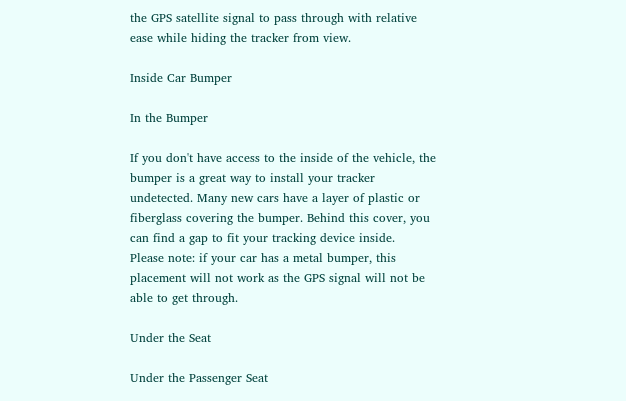the GPS satellite signal to pass through with relative ease while hiding the tracker from view.

Inside Car Bumper

In the Bumper

If you don't have access to the inside of the vehicle, the bumper is a great way to install your tracker undetected. Many new cars have a layer of plastic or fiberglass covering the bumper. Behind this cover, you can find a gap to fit your tracking device inside.
Please note: if your car has a metal bumper, this placement will not work as the GPS signal will not be able to get through.

Under the Seat

Under the Passenger Seat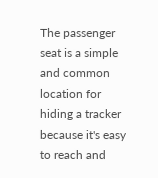The passenger seat is a simple and common location for hiding a tracker because it's easy to reach and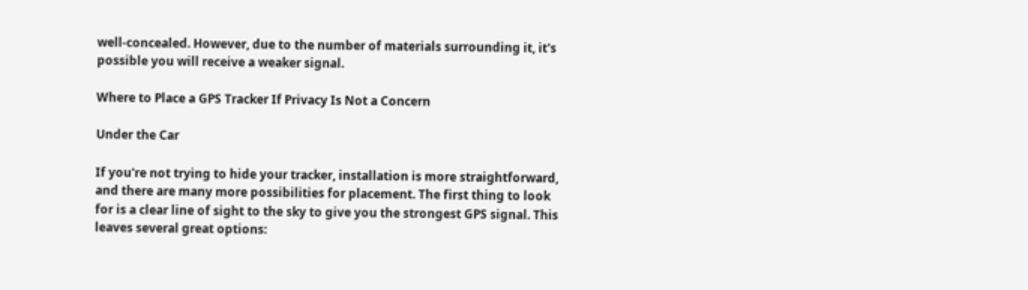well-concealed. However, due to the number of materials surrounding it, it's possible you will receive a weaker signal.

Where to Place a GPS Tracker If Privacy Is Not a Concern

Under the Car

If you're not trying to hide your tracker, installation is more straightforward, and there are many more possibilities for placement. The first thing to look for is a clear line of sight to the sky to give you the strongest GPS signal. This leaves several great options: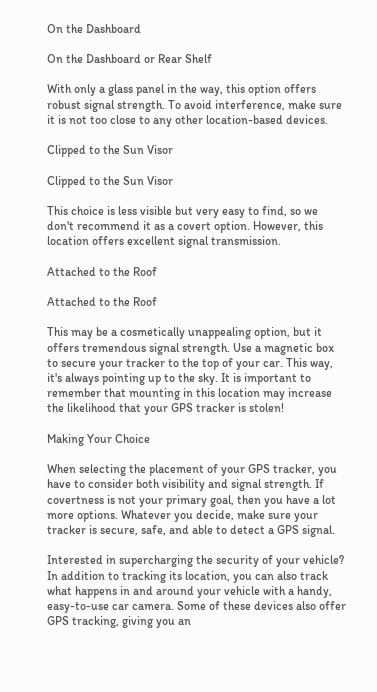On the Dashboard

On the Dashboard or Rear Shelf

With only a glass panel in the way, this option offers robust signal strength. To avoid interference, make sure it is not too close to any other location-based devices.

Clipped to the Sun Visor

Clipped to the Sun Visor

This choice is less visible but very easy to find, so we don't recommend it as a covert option. However, this location offers excellent signal transmission.

Attached to the Roof

Attached to the Roof

This may be a cosmetically unappealing option, but it offers tremendous signal strength. Use a magnetic box to secure your tracker to the top of your car. This way, it's always pointing up to the sky. It is important to remember that mounting in this location may increase the likelihood that your GPS tracker is stolen!

Making Your Choice

When selecting the placement of your GPS tracker, you have to consider both visibility and signal strength. If covertness is not your primary goal, then you have a lot more options. Whatever you decide, make sure your tracker is secure, safe, and able to detect a GPS signal.

Interested in supercharging the security of your vehicle?
In addition to tracking its location, you can also track what happens in and around your vehicle with a handy, easy-to-use car camera. Some of these devices also offer GPS tracking, giving you an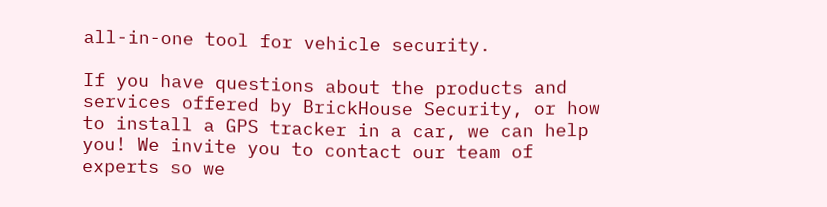all-in-one tool for vehicle security.

If you have questions about the products and services offered by BrickHouse Security, or how to install a GPS tracker in a car, we can help you! We invite you to contact our team of experts so we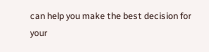can help you make the best decision for your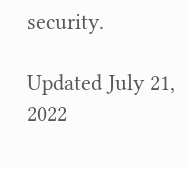security.

Updated July 21, 2022